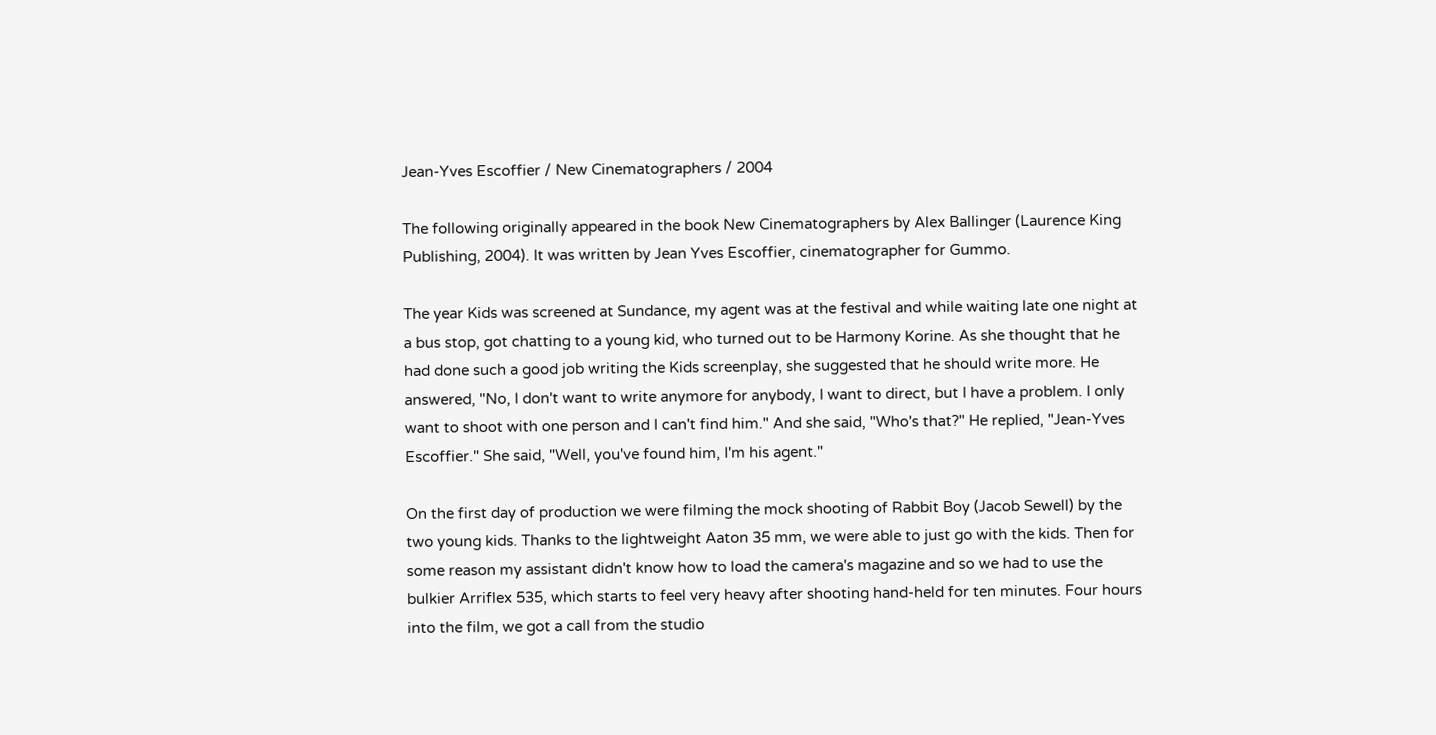Jean-Yves Escoffier / New Cinematographers / 2004

The following originally appeared in the book New Cinematographers by Alex Ballinger (Laurence King Publishing, 2004). It was written by Jean Yves Escoffier, cinematographer for Gummo.

The year Kids was screened at Sundance, my agent was at the festival and while waiting late one night at a bus stop, got chatting to a young kid, who turned out to be Harmony Korine. As she thought that he had done such a good job writing the Kids screenplay, she suggested that he should write more. He answered, "No, I don't want to write anymore for anybody, I want to direct, but I have a problem. I only want to shoot with one person and I can't find him." And she said, "Who's that?" He replied, "Jean-Yves Escoffier." She said, "Well, you've found him, I'm his agent."

On the first day of production we were filming the mock shooting of Rabbit Boy (Jacob Sewell) by the two young kids. Thanks to the lightweight Aaton 35 mm, we were able to just go with the kids. Then for some reason my assistant didn't know how to load the camera's magazine and so we had to use the bulkier Arriflex 535, which starts to feel very heavy after shooting hand-held for ten minutes. Four hours into the film, we got a call from the studio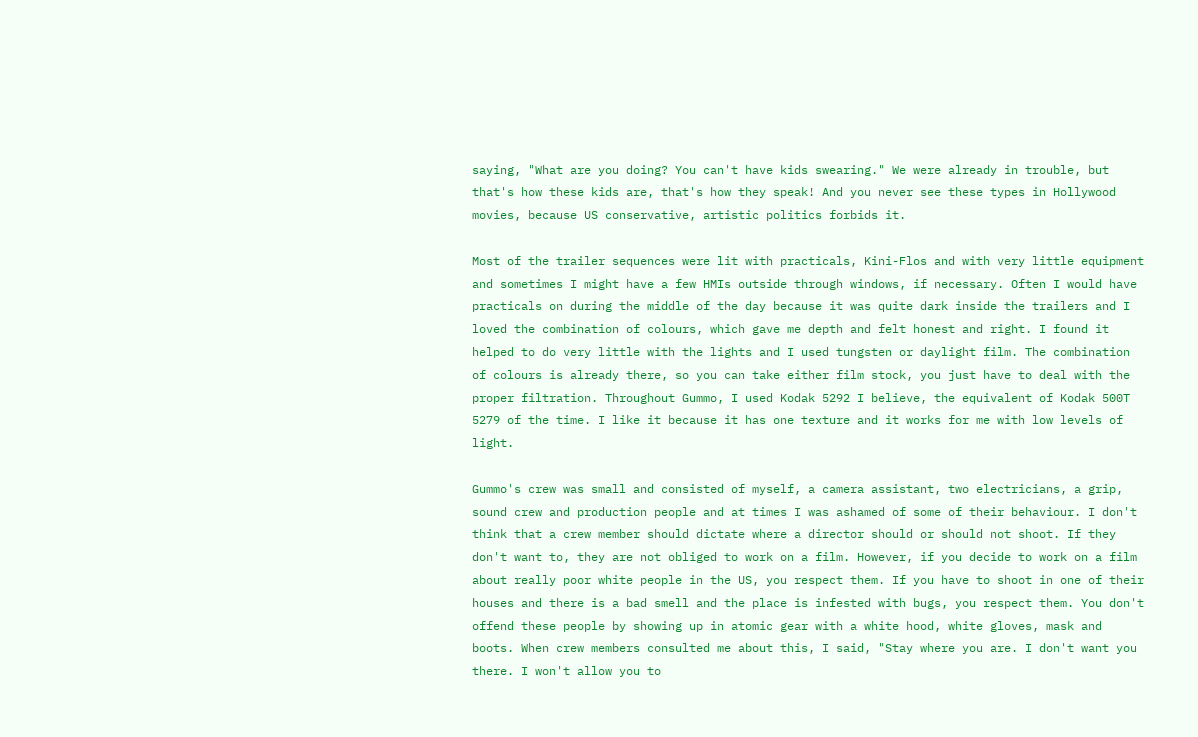saying, "What are you doing? You can't have kids swearing." We were already in trouble, but that's how these kids are, that's how they speak! And you never see these types in Hollywood movies, because US conservative, artistic politics forbids it.

Most of the trailer sequences were lit with practicals, Kini-Flos and with very little equipment and sometimes I might have a few HMIs outside through windows, if necessary. Often I would have practicals on during the middle of the day because it was quite dark inside the trailers and I loved the combination of colours, which gave me depth and felt honest and right. I found it helped to do very little with the lights and I used tungsten or daylight film. The combination of colours is already there, so you can take either film stock, you just have to deal with the proper filtration. Throughout Gummo, I used Kodak 5292 I believe, the equivalent of Kodak 500T 5279 of the time. I like it because it has one texture and it works for me with low levels of light.

Gummo's crew was small and consisted of myself, a camera assistant, two electricians, a grip, sound crew and production people and at times I was ashamed of some of their behaviour. I don't think that a crew member should dictate where a director should or should not shoot. If they don't want to, they are not obliged to work on a film. However, if you decide to work on a film about really poor white people in the US, you respect them. If you have to shoot in one of their houses and there is a bad smell and the place is infested with bugs, you respect them. You don't offend these people by showing up in atomic gear with a white hood, white gloves, mask and boots. When crew members consulted me about this, I said, "Stay where you are. I don't want you there. I won't allow you to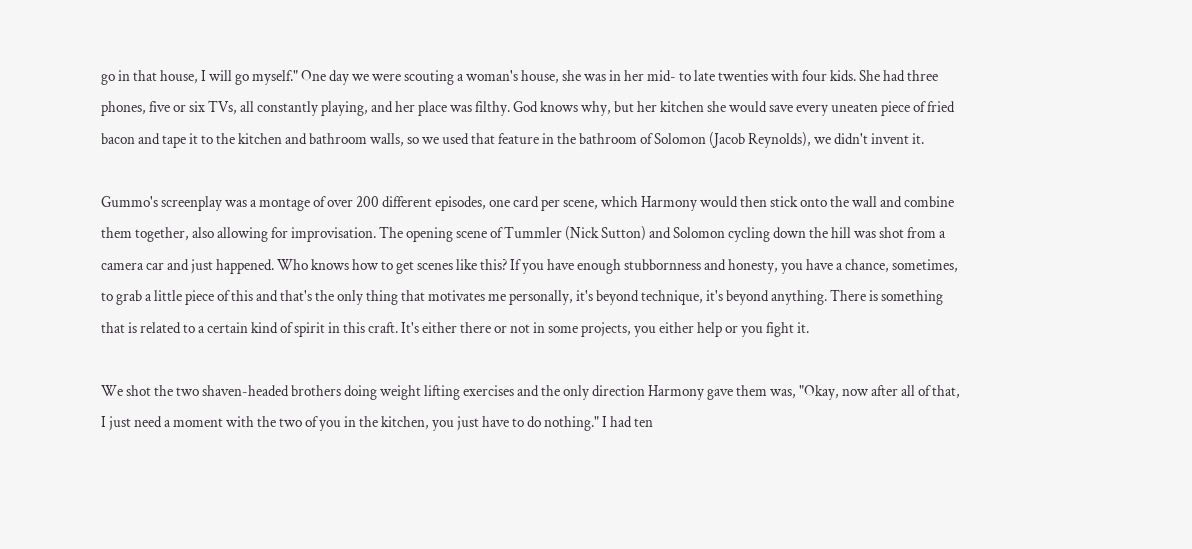go in that house, I will go myself." One day we were scouting a woman's house, she was in her mid- to late twenties with four kids. She had three phones, five or six TVs, all constantly playing, and her place was filthy. God knows why, but her kitchen she would save every uneaten piece of fried bacon and tape it to the kitchen and bathroom walls, so we used that feature in the bathroom of Solomon (Jacob Reynolds), we didn't invent it.

Gummo's screenplay was a montage of over 200 different episodes, one card per scene, which Harmony would then stick onto the wall and combine them together, also allowing for improvisation. The opening scene of Tummler (Nick Sutton) and Solomon cycling down the hill was shot from a camera car and just happened. Who knows how to get scenes like this? If you have enough stubbornness and honesty, you have a chance, sometimes, to grab a little piece of this and that's the only thing that motivates me personally, it's beyond technique, it's beyond anything. There is something that is related to a certain kind of spirit in this craft. It's either there or not in some projects, you either help or you fight it.

We shot the two shaven-headed brothers doing weight lifting exercises and the only direction Harmony gave them was, "Okay, now after all of that, I just need a moment with the two of you in the kitchen, you just have to do nothing." I had ten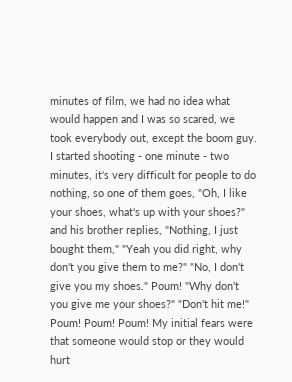minutes of film, we had no idea what would happen and I was so scared, we took everybody out, except the boom guy. I started shooting - one minute - two minutes, it's very difficult for people to do nothing, so one of them goes, "Oh, I like your shoes, what's up with your shoes?" and his brother replies, "Nothing, I just bought them," "Yeah you did right, why don't you give them to me?" "No, I don't give you my shoes." Poum! "Why don't you give me your shoes?" "Don't hit me!" Poum! Poum! Poum! My initial fears were that someone would stop or they would hurt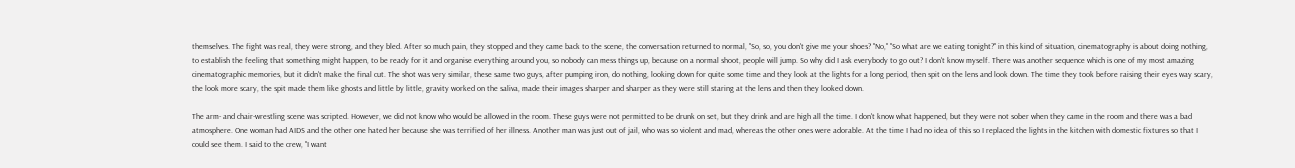themselves. The fight was real, they were strong, and they bled. After so much pain, they stopped and they came back to the scene, the conversation returned to normal, "So, so, you don't give me your shoes? "No," "So what are we eating tonight?" in this kind of situation, cinematography is about doing nothing, to establish the feeling that something might happen, to be ready for it and organise everything around you, so nobody can mess things up, because on a normal shoot, people will jump. So why did I ask everybody to go out? I don't know myself. There was another sequence which is one of my most amazing cinematographic memories, but it didn't make the final cut. The shot was very similar, these same two guys, after pumping iron, do nothing, looking down for quite some time and they look at the lights for a long period, then spit on the lens and look down. The time they took before raising their eyes way scary, the look more scary, the spit made them like ghosts and little by little, gravity worked on the saliva, made their images sharper and sharper as they were still staring at the lens and then they looked down.

The arm- and chair-wrestling scene was scripted. However, we did not know who would be allowed in the room. These guys were not permitted to be drunk on set, but they drink and are high all the time. I don't know what happened, but they were not sober when they came in the room and there was a bad atmosphere. One woman had AIDS and the other one hated her because she was terrified of her illness. Another man was just out of jail, who was so violent and mad, whereas the other ones were adorable. At the time I had no idea of this so I replaced the lights in the kitchen with domestic fixtures so that I could see them. I said to the crew, "I want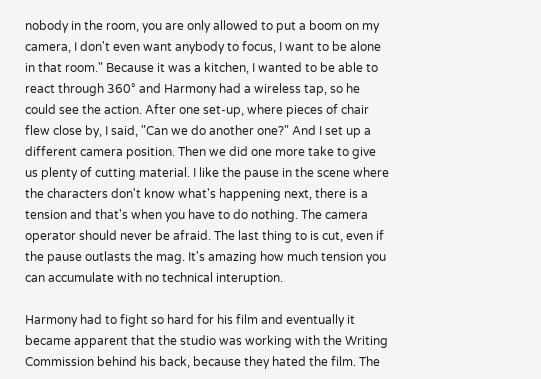nobody in the room, you are only allowed to put a boom on my camera, I don't even want anybody to focus, I want to be alone in that room." Because it was a kitchen, I wanted to be able to react through 360° and Harmony had a wireless tap, so he could see the action. After one set-up, where pieces of chair flew close by, I said, "Can we do another one?" And I set up a different camera position. Then we did one more take to give us plenty of cutting material. I like the pause in the scene where the characters don't know what's happening next, there is a tension and that's when you have to do nothing. The camera operator should never be afraid. The last thing to is cut, even if the pause outlasts the mag. It's amazing how much tension you can accumulate with no technical interuption.

Harmony had to fight so hard for his film and eventually it became apparent that the studio was working with the Writing Commission behind his back, because they hated the film. The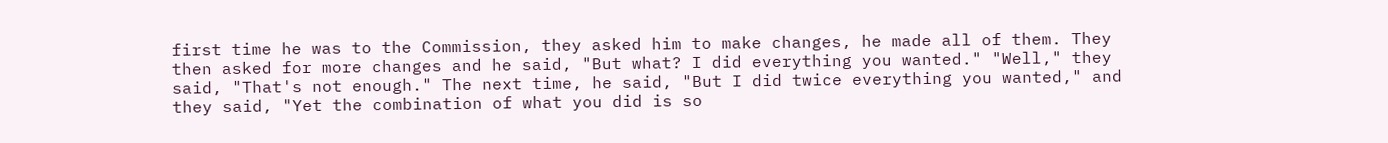first time he was to the Commission, they asked him to make changes, he made all of them. They then asked for more changes and he said, "But what? I did everything you wanted." "Well," they said, "That's not enough." The next time, he said, "But I did twice everything you wanted," and they said, "Yet the combination of what you did is so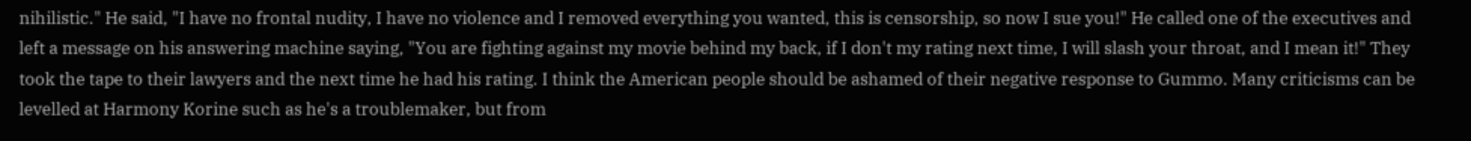nihilistic." He said, "I have no frontal nudity, I have no violence and I removed everything you wanted, this is censorship, so now I sue you!" He called one of the executives and left a message on his answering machine saying, "You are fighting against my movie behind my back, if I don't my rating next time, I will slash your throat, and I mean it!" They took the tape to their lawyers and the next time he had his rating. I think the American people should be ashamed of their negative response to Gummo. Many criticisms can be levelled at Harmony Korine such as he's a troublemaker, but from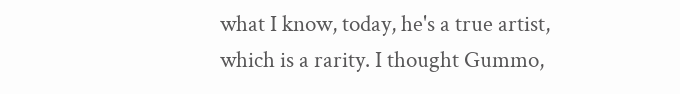what I know, today, he's a true artist, which is a rarity. I thought Gummo,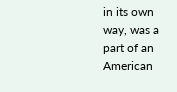in its own way, was a part of an American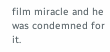film miracle and he was condemned for it.